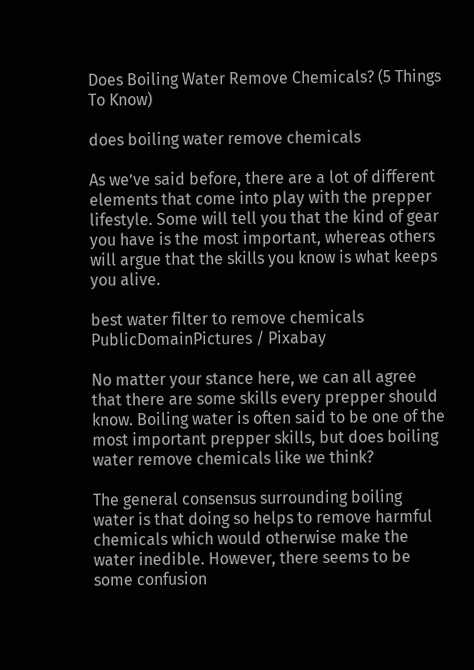Does Boiling Water Remove Chemicals? (5 Things To Know)

does boiling water remove chemicals

As we’ve said before, there are a lot of different elements that come into play with the prepper lifestyle. Some will tell you that the kind of gear you have is the most important, whereas others will argue that the skills you know is what keeps you alive.

best water filter to remove chemicals
PublicDomainPictures / Pixabay

No matter your stance here, we can all agree that there are some skills every prepper should know. Boiling water is often said to be one of the most important prepper skills, but does boiling water remove chemicals like we think?

The general consensus surrounding boiling water is that doing so helps to remove harmful chemicals which would otherwise make the water inedible. However, there seems to be some confusion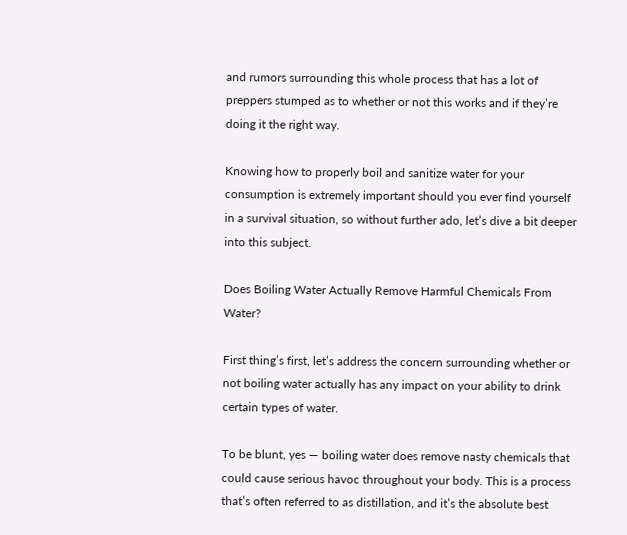and rumors surrounding this whole process that has a lot of preppers stumped as to whether or not this works and if they’re doing it the right way.

Knowing how to properly boil and sanitize water for your consumption is extremely important should you ever find yourself in a survival situation, so without further ado, let’s dive a bit deeper into this subject.

Does Boiling Water Actually Remove Harmful Chemicals From Water?

First thing’s first, let’s address the concern surrounding whether or not boiling water actually has any impact on your ability to drink certain types of water.

To be blunt, yes — boiling water does remove nasty chemicals that could cause serious havoc throughout your body. This is a process that’s often referred to as distillation, and it’s the absolute best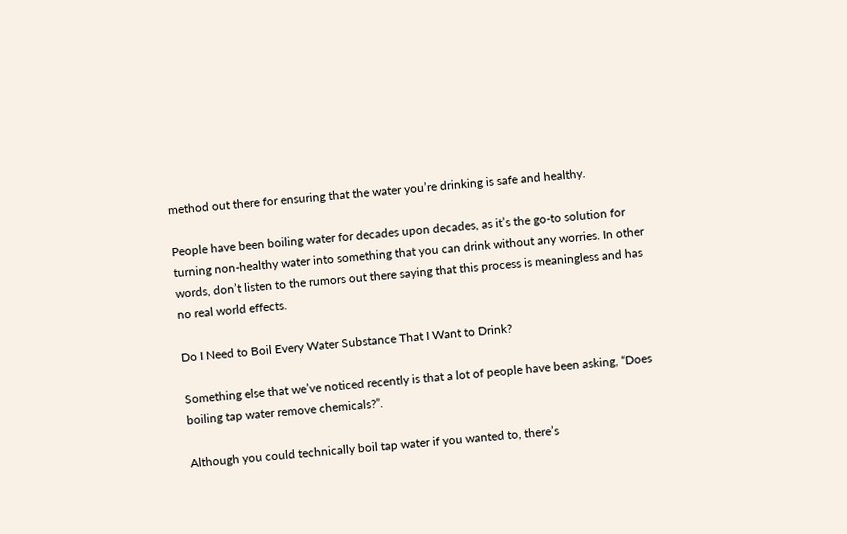method out there for ensuring that the water you’re drinking is safe and healthy.

People have been boiling water for decades upon decades, as it’s the go-to solution for turning non-healthy water into something that you can drink without any worries. In other words, don’t listen to the rumors out there saying that this process is meaningless and has no real world effects.

Do I Need to Boil Every Water Substance That I Want to Drink?

Something else that we’ve noticed recently is that a lot of people have been asking, “Does boiling tap water remove chemicals?”.

Although you could technically boil tap water if you wanted to, there’s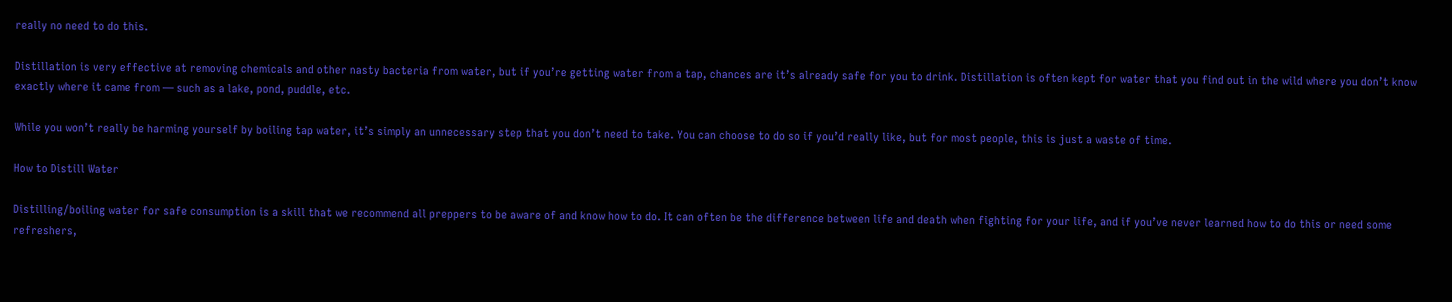really no need to do this.

Distillation is very effective at removing chemicals and other nasty bacteria from water, but if you’re getting water from a tap, chances are it’s already safe for you to drink. Distillation is often kept for water that you find out in the wild where you don’t know exactly where it came from — such as a lake, pond, puddle, etc.

While you won’t really be harming yourself by boiling tap water, it’s simply an unnecessary step that you don’t need to take. You can choose to do so if you’d really like, but for most people, this is just a waste of time.

How to Distill Water

Distilling/boiling water for safe consumption is a skill that we recommend all preppers to be aware of and know how to do. It can often be the difference between life and death when fighting for your life, and if you’ve never learned how to do this or need some refreshers,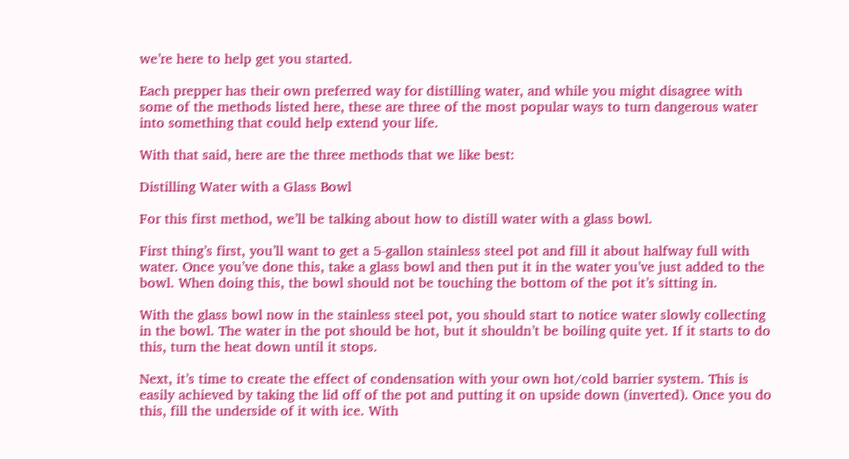we’re here to help get you started.

Each prepper has their own preferred way for distilling water, and while you might disagree with some of the methods listed here, these are three of the most popular ways to turn dangerous water into something that could help extend your life.

With that said, here are the three methods that we like best:

Distilling Water with a Glass Bowl

For this first method, we’ll be talking about how to distill water with a glass bowl.

First thing’s first, you’ll want to get a 5-gallon stainless steel pot and fill it about halfway full with water. Once you’ve done this, take a glass bowl and then put it in the water you’ve just added to the bowl. When doing this, the bowl should not be touching the bottom of the pot it’s sitting in.

With the glass bowl now in the stainless steel pot, you should start to notice water slowly collecting in the bowl. The water in the pot should be hot, but it shouldn’t be boiling quite yet. If it starts to do this, turn the heat down until it stops.

Next, it’s time to create the effect of condensation with your own hot/cold barrier system. This is easily achieved by taking the lid off of the pot and putting it on upside down (inverted). Once you do this, fill the underside of it with ice. With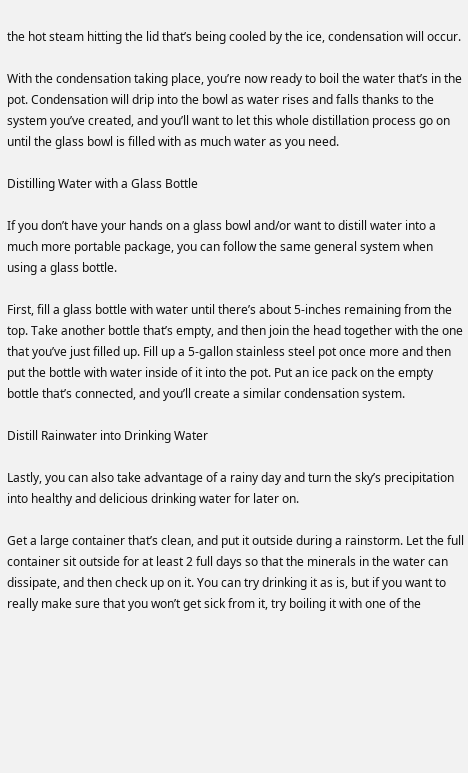the hot steam hitting the lid that’s being cooled by the ice, condensation will occur.

With the condensation taking place, you’re now ready to boil the water that’s in the pot. Condensation will drip into the bowl as water rises and falls thanks to the system you’ve created, and you’ll want to let this whole distillation process go on until the glass bowl is filled with as much water as you need.

Distilling Water with a Glass Bottle

If you don’t have your hands on a glass bowl and/or want to distill water into a much more portable package, you can follow the same general system when using a glass bottle.

First, fill a glass bottle with water until there’s about 5-inches remaining from the top. Take another bottle that’s empty, and then join the head together with the one that you’ve just filled up. Fill up a 5-gallon stainless steel pot once more and then put the bottle with water inside of it into the pot. Put an ice pack on the empty bottle that’s connected, and you’ll create a similar condensation system.

Distill Rainwater into Drinking Water

Lastly, you can also take advantage of a rainy day and turn the sky’s precipitation into healthy and delicious drinking water for later on.

Get a large container that’s clean, and put it outside during a rainstorm. Let the full container sit outside for at least 2 full days so that the minerals in the water can dissipate, and then check up on it. You can try drinking it as is, but if you want to really make sure that you won’t get sick from it, try boiling it with one of the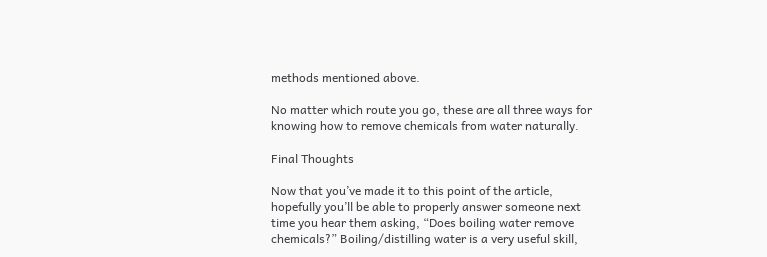methods mentioned above.

No matter which route you go, these are all three ways for knowing how to remove chemicals from water naturally.

Final Thoughts

Now that you’ve made it to this point of the article, hopefully you’ll be able to properly answer someone next time you hear them asking, “Does boiling water remove chemicals?” Boiling/distilling water is a very useful skill,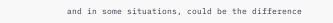and in some situations, could be the difference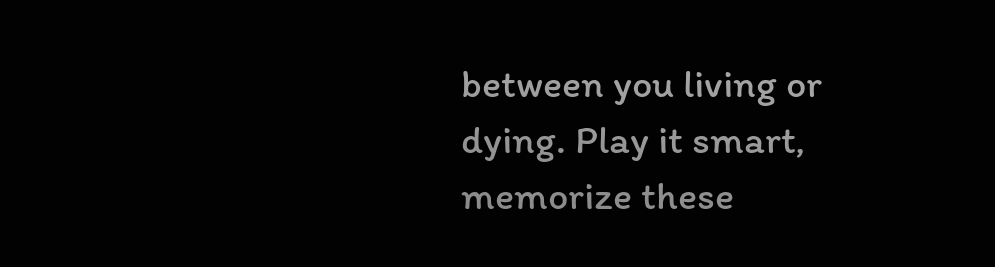between you living or dying. Play it smart, memorize these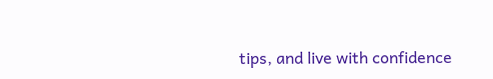tips, and live with confidence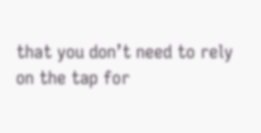that you don’t need to rely on the tap for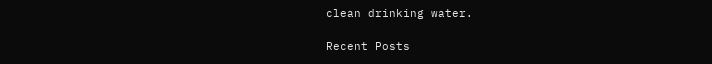clean drinking water.

Recent Posts